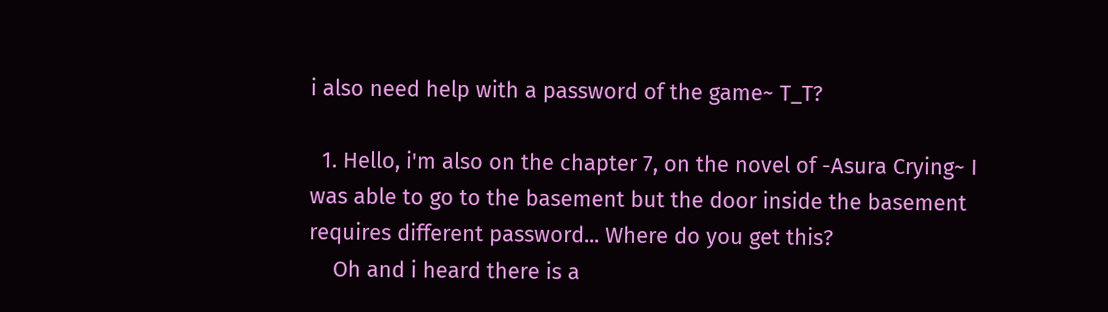i also need help with a password of the game~ T_T?

  1. Hello, i'm also on the chapter 7, on the novel of -Asura Crying~ I was able to go to the basement but the door inside the basement requires different password... Where do you get this?
    Oh and i heard there is a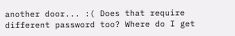another door... :( Does that require different password too? Where do I get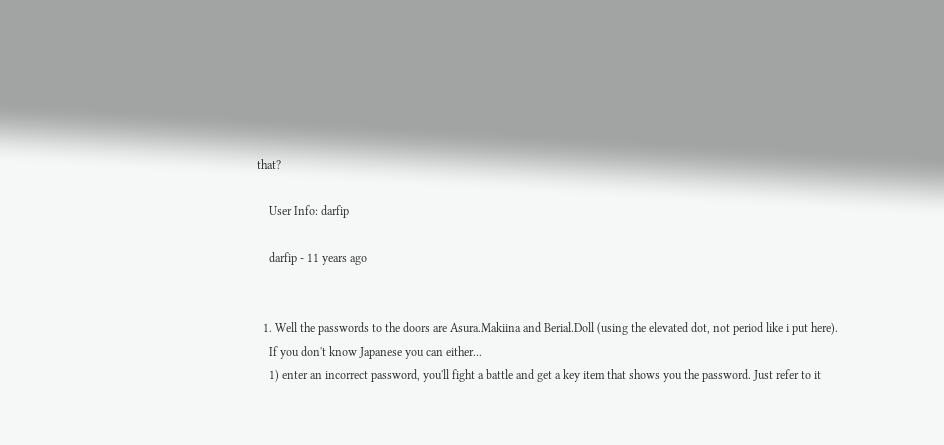that?

    User Info: darfip

    darfip - 11 years ago


  1. Well the passwords to the doors are Asura.Makiina and Berial.Doll (using the elevated dot, not period like i put here).
    If you don't know Japanese you can either...
    1) enter an incorrect password, you'll fight a battle and get a key item that shows you the password. Just refer to it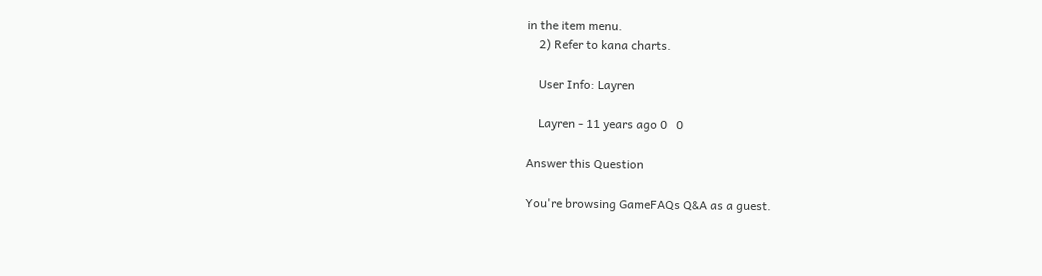in the item menu.
    2) Refer to kana charts.

    User Info: Layren

    Layren - 11 years ago 0   0

Answer this Question

You're browsing GameFAQs Q&A as a guest.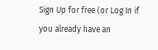Sign Up for free (or Log In if you already have an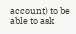account) to be able to ask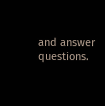and answer questions.